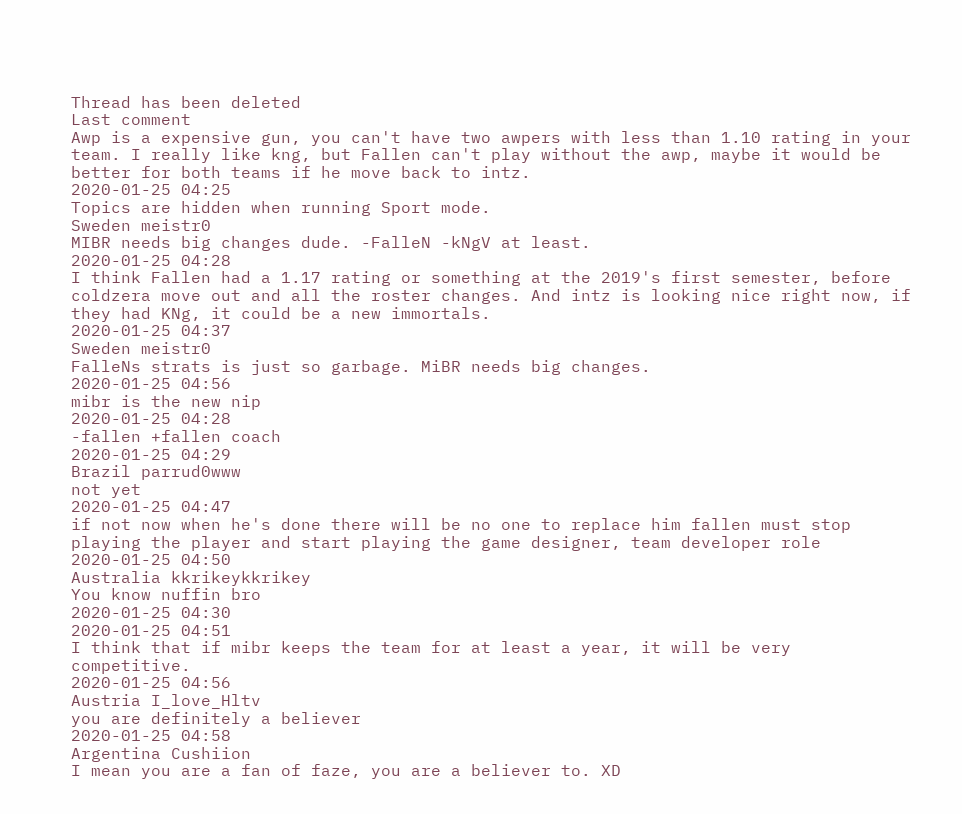Thread has been deleted
Last comment
Awp is a expensive gun, you can't have two awpers with less than 1.10 rating in your team. I really like kng, but Fallen can't play without the awp, maybe it would be better for both teams if he move back to intz.
2020-01-25 04:25
Topics are hidden when running Sport mode.
Sweden meistr0
MIBR needs big changes dude. -FalleN -kNgV at least.
2020-01-25 04:28
I think Fallen had a 1.17 rating or something at the 2019's first semester, before coldzera move out and all the roster changes. And intz is looking nice right now, if they had KNg, it could be a new immortals.
2020-01-25 04:37
Sweden meistr0
FalleNs strats is just so garbage. MiBR needs big changes.
2020-01-25 04:56
mibr is the new nip
2020-01-25 04:28
-fallen +fallen coach
2020-01-25 04:29
Brazil parrud0www
not yet
2020-01-25 04:47
if not now when he's done there will be no one to replace him fallen must stop playing the player and start playing the game designer, team developer role
2020-01-25 04:50
Australia kkrikeykkrikey
You know nuffin bro
2020-01-25 04:30
2020-01-25 04:51
I think that if mibr keeps the team for at least a year, it will be very competitive.
2020-01-25 04:56
Austria I_love_Hltv
you are definitely a believer
2020-01-25 04:58
Argentina Cushiion
I mean you are a fan of faze, you are a believer to. XD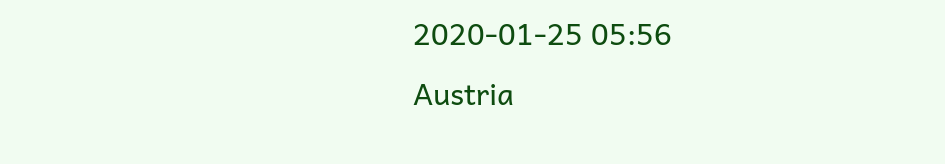2020-01-25 05:56
Austria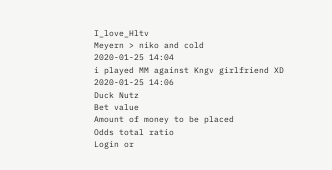I_love_Hltv
Meyern > niko and cold
2020-01-25 14:04
i played MM against Kngv girlfriend XD
2020-01-25 14:06
Duck Nutz
Bet value
Amount of money to be placed
Odds total ratio
Login or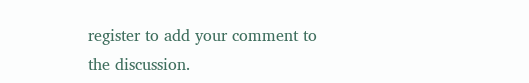register to add your comment to the discussion.